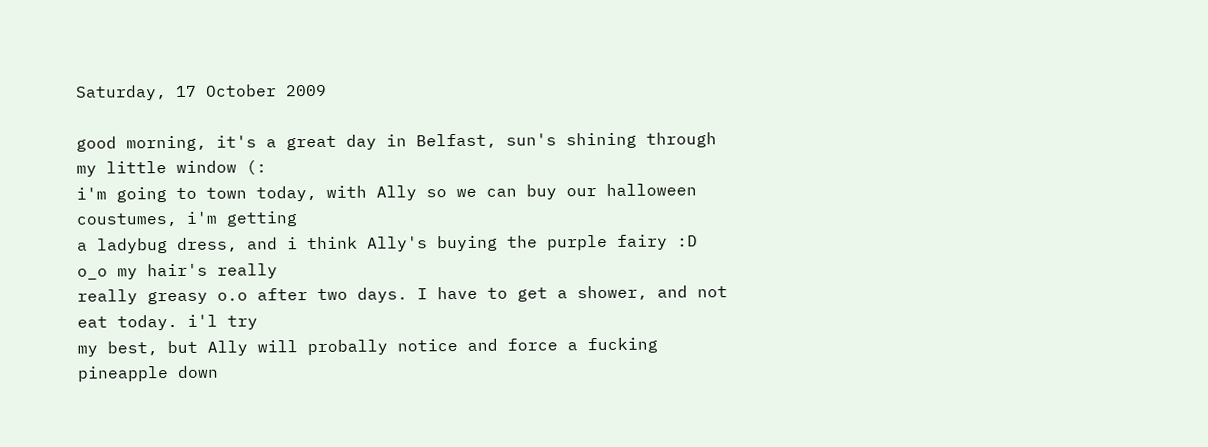Saturday, 17 October 2009

good morning, it's a great day in Belfast, sun's shining through my little window (:
i'm going to town today, with Ally so we can buy our halloween coustumes, i'm getting
a ladybug dress, and i think Ally's buying the purple fairy :D o_o my hair's really
really greasy o.o after two days. I have to get a shower, and not eat today. i'l try
my best, but Ally will probally notice and force a fucking pineapple down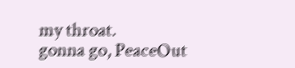my throat.
gonna go, PeaceOut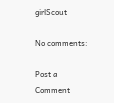girlScout

No comments:

Post a Comment